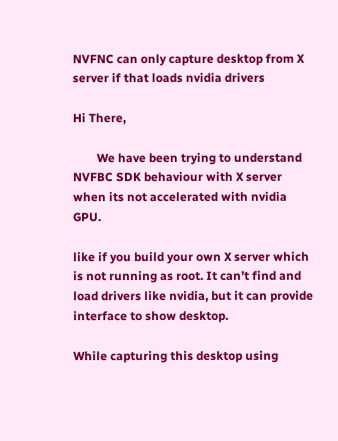NVFNC can only capture desktop from X server if that loads nvidia drivers

Hi There,

        We have been trying to understand NVFBC SDK behaviour with X server when its not accelerated with nvidia GPU.

like if you build your own X server which is not running as root. It can’t find and load drivers like nvidia, but it can provide interface to show desktop.

While capturing this desktop using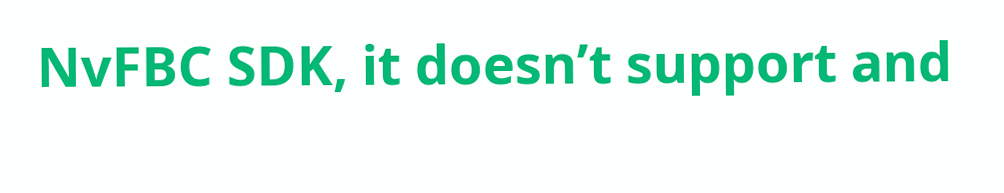NvFBC SDK, it doesn’t support and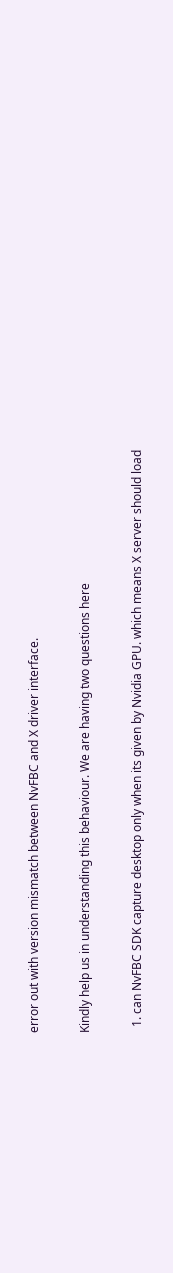error out with version mismatch between NvFBC and X driver interface.

Kindly help us in understanding this behaviour. We are having two questions here

  1. can NvFBC SDK capture desktop only when its given by Nvidia GPU. which means X server should load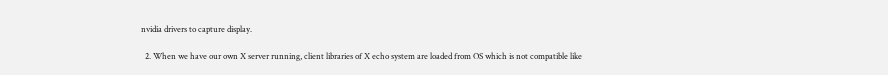nvidia drivers to capture display.

  2. When we have our own X server running, client libraries of X echo system are loaded from OS which is not compatible like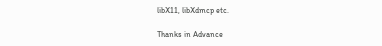libX11, libXdmcp etc.

Thanks in Advance